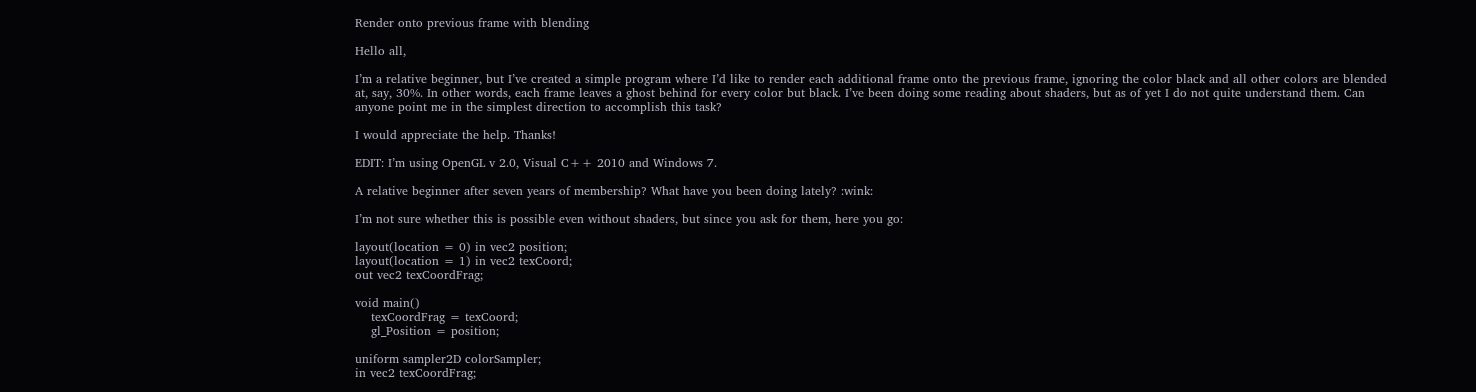Render onto previous frame with blending

Hello all,

I’m a relative beginner, but I’ve created a simple program where I’d like to render each additional frame onto the previous frame, ignoring the color black and all other colors are blended at, say, 30%. In other words, each frame leaves a ghost behind for every color but black. I’ve been doing some reading about shaders, but as of yet I do not quite understand them. Can anyone point me in the simplest direction to accomplish this task?

I would appreciate the help. Thanks!

EDIT: I’m using OpenGL v 2.0, Visual C++ 2010 and Windows 7.

A relative beginner after seven years of membership? What have you been doing lately? :wink:

I’m not sure whether this is possible even without shaders, but since you ask for them, here you go:

layout(location = 0) in vec2 position;
layout(location = 1) in vec2 texCoord;
out vec2 texCoordFrag;

void main()
    texCoordFrag = texCoord;
    gl_Position = position;

uniform sampler2D colorSampler;
in vec2 texCoordFrag;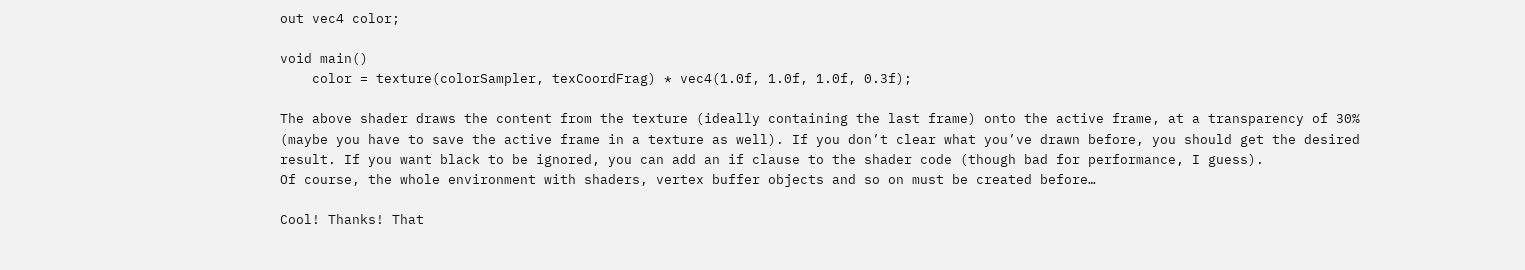out vec4 color;

void main()
    color = texture(colorSampler, texCoordFrag) * vec4(1.0f, 1.0f, 1.0f, 0.3f);

The above shader draws the content from the texture (ideally containing the last frame) onto the active frame, at a transparency of 30% (maybe you have to save the active frame in a texture as well). If you don’t clear what you’ve drawn before, you should get the desired result. If you want black to be ignored, you can add an if clause to the shader code (though bad for performance, I guess).
Of course, the whole environment with shaders, vertex buffer objects and so on must be created before…

Cool! Thanks! That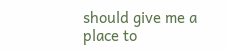should give me a place to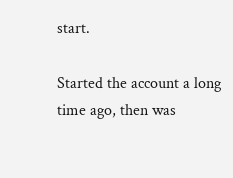start.

Started the account a long time ago, then was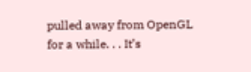pulled away from OpenGL for a while. . . It’s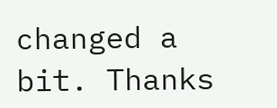changed a bit. Thanks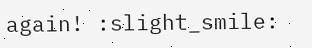again! :slight_smile: